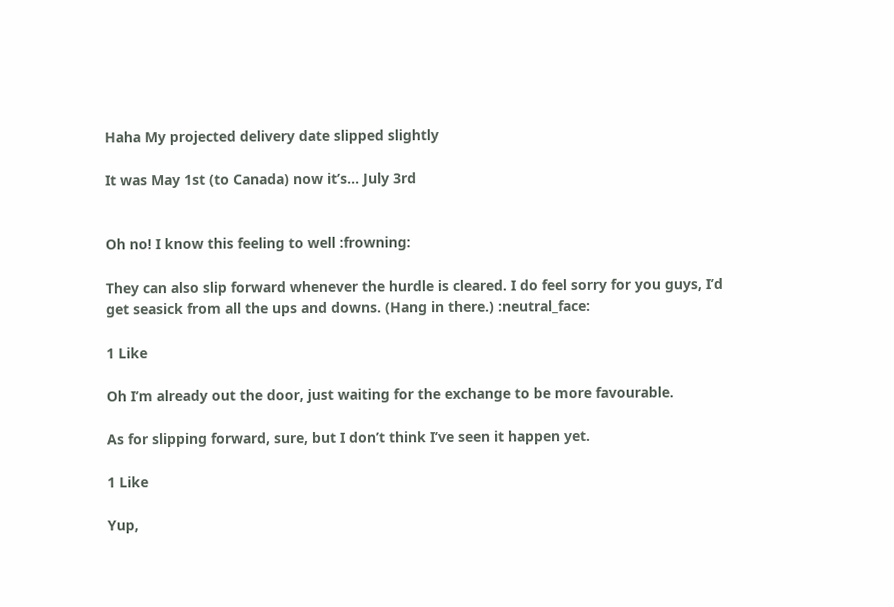Haha My projected delivery date slipped slightly

It was May 1st (to Canada) now it’s… July 3rd


Oh no! I know this feeling to well :frowning:

They can also slip forward whenever the hurdle is cleared. I do feel sorry for you guys, I’d get seasick from all the ups and downs. (Hang in there.) :neutral_face:

1 Like

Oh I’m already out the door, just waiting for the exchange to be more favourable.

As for slipping forward, sure, but I don’t think I’ve seen it happen yet.

1 Like

Yup,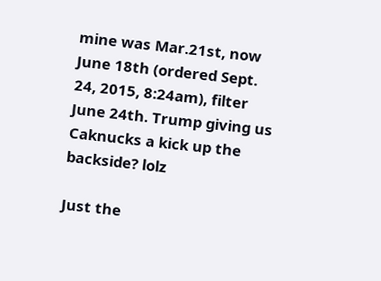mine was Mar.21st, now June 18th (ordered Sept. 24, 2015, 8:24am), filter June 24th. Trump giving us Caknucks a kick up the backside? lolz

Just the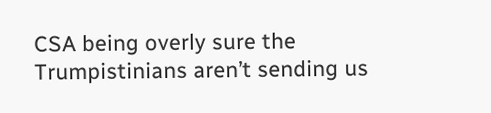CSA being overly sure the Trumpistinians aren’t sending us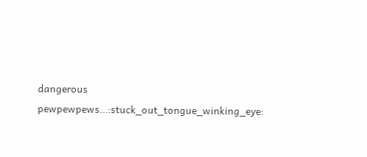dangerous pewpewpews…:stuck_out_tongue_winking_eye: